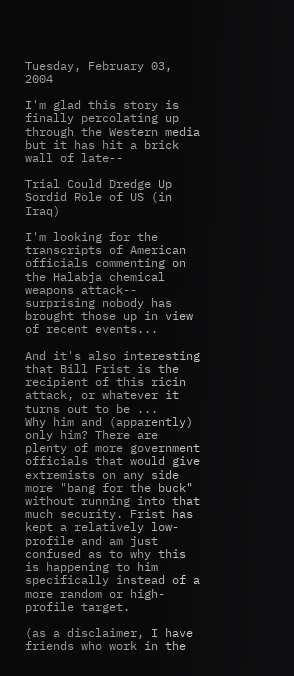Tuesday, February 03, 2004

I'm glad this story is finally percolating up through the Western media but it has hit a brick wall of late--

Trial Could Dredge Up Sordid Role of US (in Iraq)

I'm looking for the transcripts of American officials commenting on the Halabja chemical weapons attack-- surprising nobody has brought those up in view of recent events...

And it's also interesting that Bill Frist is the recipient of this ricin attack, or whatever it turns out to be ...
Why him and (apparently) only him? There are plenty of more government officials that would give extremists on any side more "bang for the buck" without running into that much security. Frist has kept a relatively low-profile and am just confused as to why this is happening to him specifically instead of a more random or high-profile target.

(as a disclaimer, I have friends who work in the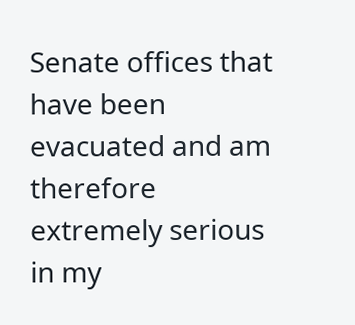Senate offices that have been evacuated and am therefore extremely serious in my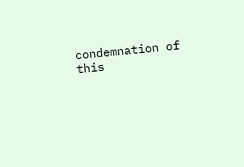condemnation of this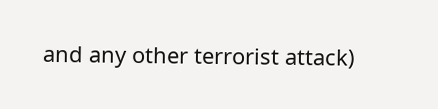and any other terrorist attack)